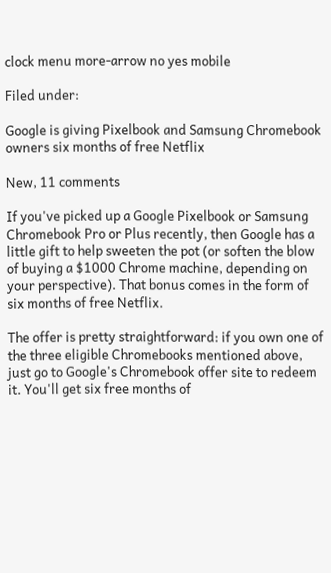clock menu more-arrow no yes mobile

Filed under:

Google is giving Pixelbook and Samsung Chromebook owners six months of free Netflix

New, 11 comments

If you've picked up a Google Pixelbook or Samsung Chromebook Pro or Plus recently, then Google has a little gift to help sweeten the pot (or soften the blow of buying a $1000 Chrome machine, depending on your perspective). That bonus comes in the form of six months of free Netflix.

The offer is pretty straightforward: if you own one of the three eligible Chromebooks mentioned above, just go to Google's Chromebook offer site to redeem it. You'll get six free months of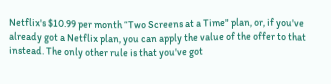Netflix's $10.99 per month “Two Screens at a Time" plan, or, if you've already got a Netflix plan, you can apply the value of the offer to that instead. The only other rule is that you've got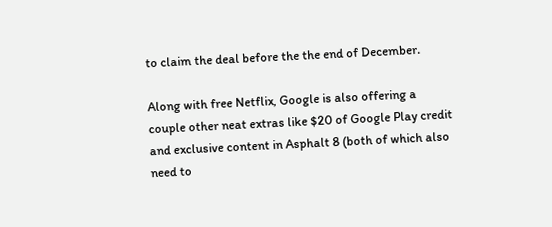to claim the deal before the the end of December.

Along with free Netflix, Google is also offering a couple other neat extras like $20 of Google Play credit and exclusive content in Asphalt 8 (both of which also need to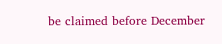be claimed before December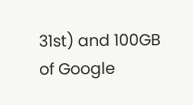31st) and 100GB of Google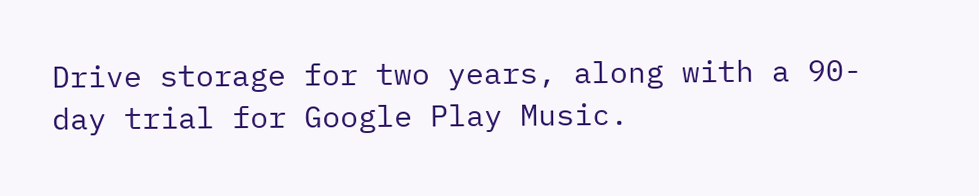Drive storage for two years, along with a 90-day trial for Google Play Music.